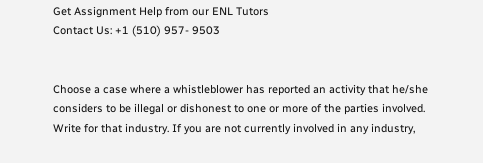Get Assignment Help from our ENL Tutors
Contact Us: +1 (510) 957- 9503


Choose a case where a whistleblower has reported an activity that he/she considers to be illegal or dishonest to one or more of the parties involved.  Write for that industry. If you are not currently involved in any industry,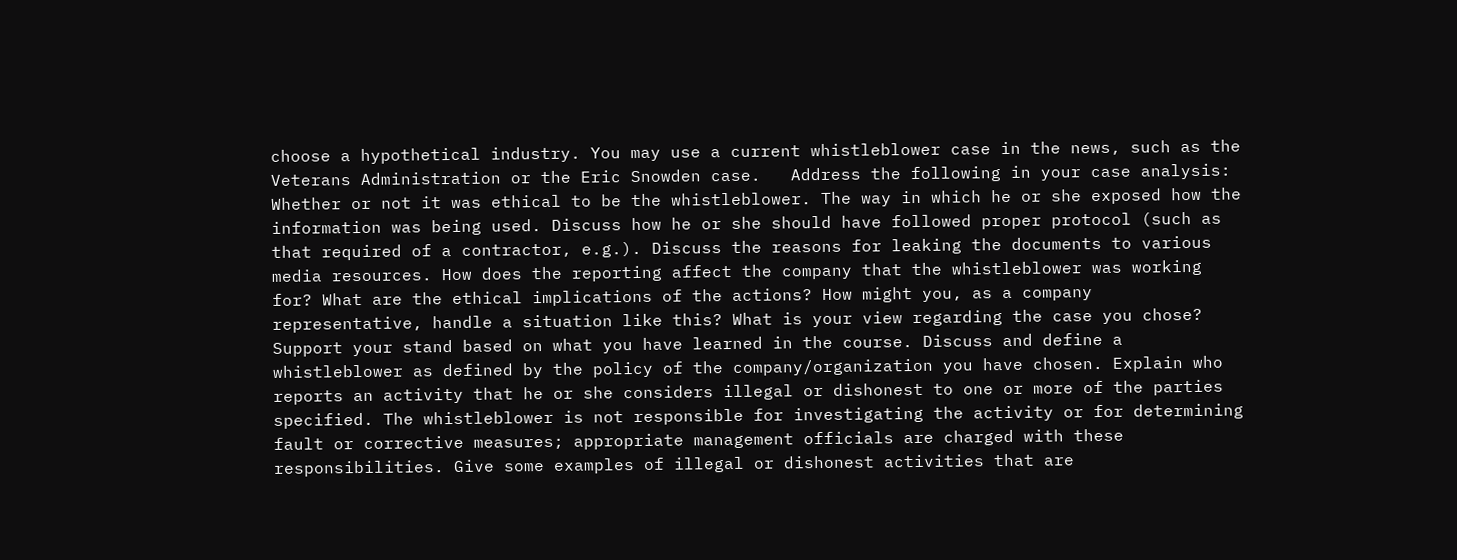choose a hypothetical industry. You may use a current whistleblower case in the news, such as the Veterans Administration or the Eric Snowden case.   Address the following in your case analysis: Whether or not it was ethical to be the whistleblower. The way in which he or she exposed how the information was being used. Discuss how he or she should have followed proper protocol (such as that required of a contractor, e.g.). Discuss the reasons for leaking the documents to various media resources. How does the reporting affect the company that the whistleblower was working for? What are the ethical implications of the actions? How might you, as a company representative, handle a situation like this? What is your view regarding the case you chose? Support your stand based on what you have learned in the course. Discuss and define a whistleblower as defined by the policy of the company/organization you have chosen. Explain who reports an activity that he or she considers illegal or dishonest to one or more of the parties specified. The whistleblower is not responsible for investigating the activity or for determining fault or corrective measures; appropriate management officials are charged with these responsibilities. Give some examples of illegal or dishonest activities that are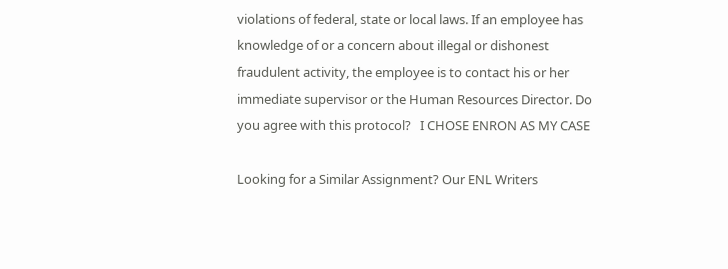violations of federal, state or local laws. If an employee has knowledge of or a concern about illegal or dishonest fraudulent activity, the employee is to contact his or her immediate supervisor or the Human Resources Director. Do you agree with this protocol?   I CHOSE ENRON AS MY CASE

Looking for a Similar Assignment? Our ENL Writers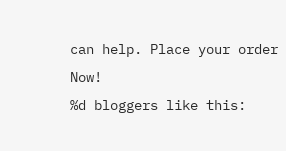can help. Place your order Now!
%d bloggers like this: